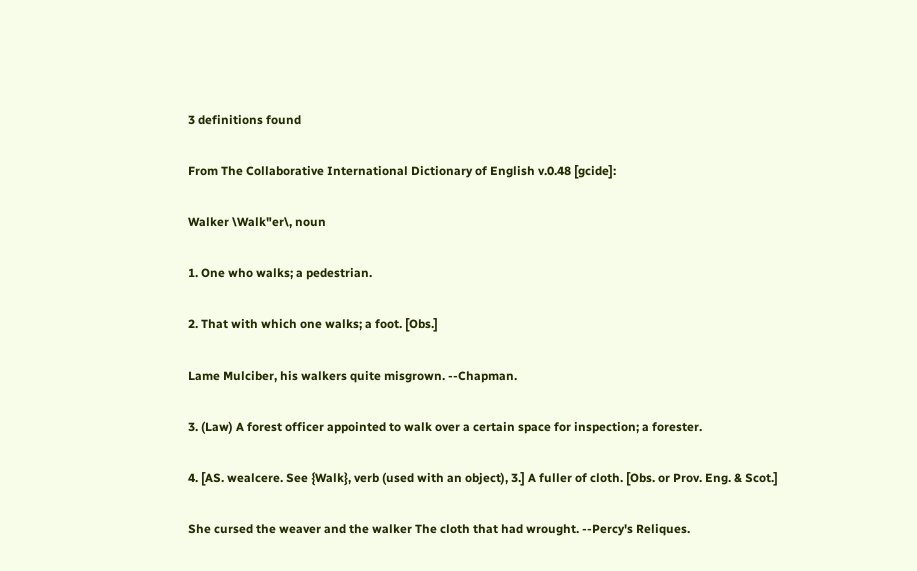3 definitions found

From The Collaborative International Dictionary of English v.0.48 [gcide]:

Walker \Walk"er\, noun

1. One who walks; a pedestrian.

2. That with which one walks; a foot. [Obs.]

Lame Mulciber, his walkers quite misgrown. --Chapman.

3. (Law) A forest officer appointed to walk over a certain space for inspection; a forester.

4. [AS. wealcere. See {Walk}, verb (used with an object), 3.] A fuller of cloth. [Obs. or Prov. Eng. & Scot.]

She cursed the weaver and the walker The cloth that had wrought. --Percy's Reliques.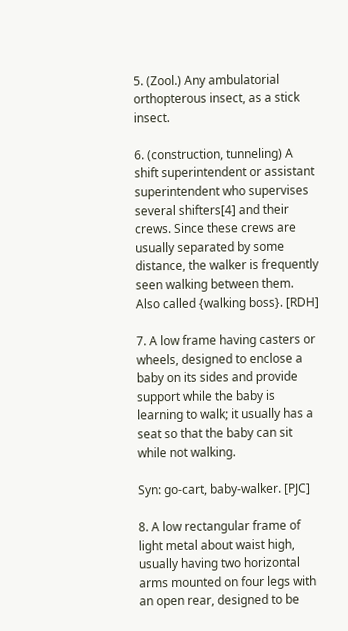5. (Zool.) Any ambulatorial orthopterous insect, as a stick insect.

6. (construction, tunneling) A shift superintendent or assistant superintendent who supervises several shifters[4] and their crews. Since these crews are usually separated by some distance, the walker is frequently seen walking between them. Also called {walking boss}. [RDH]

7. A low frame having casters or wheels, designed to enclose a baby on its sides and provide support while the baby is learning to walk; it usually has a seat so that the baby can sit while not walking.

Syn: go-cart, baby-walker. [PJC]

8. A low rectangular frame of light metal about waist high, usually having two horizontal arms mounted on four legs with an open rear, designed to be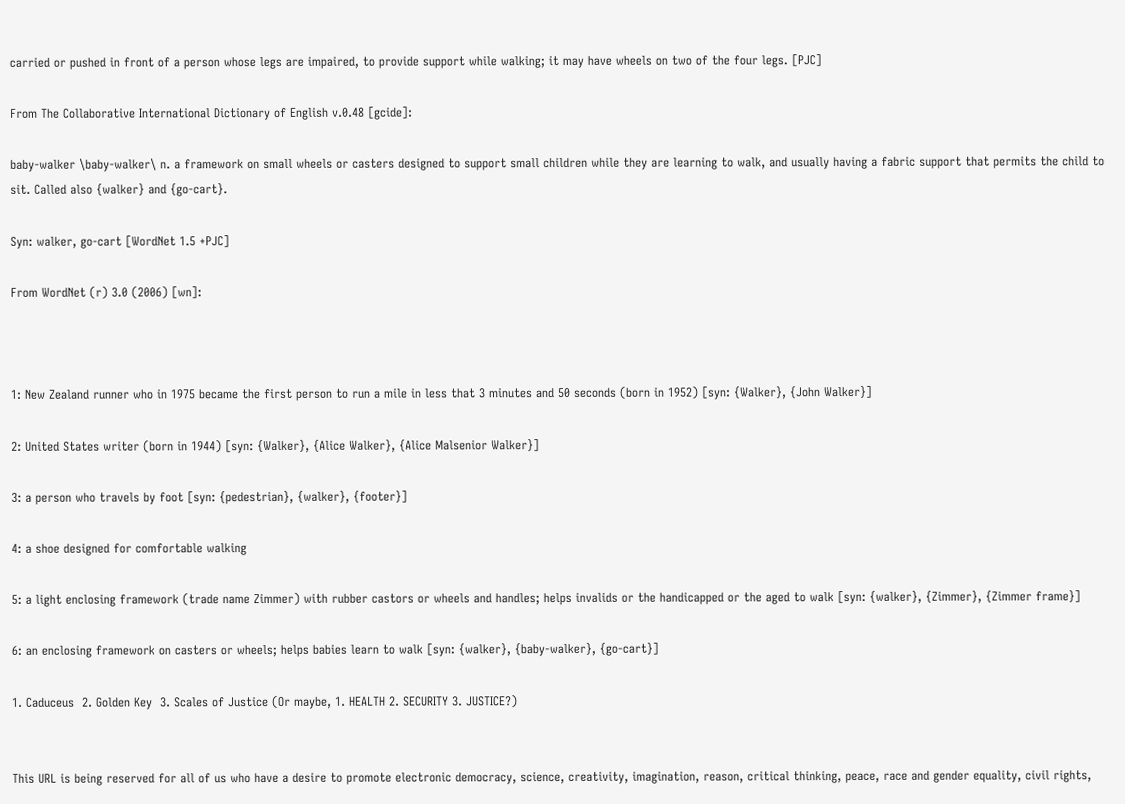carried or pushed in front of a person whose legs are impaired, to provide support while walking; it may have wheels on two of the four legs. [PJC]

From The Collaborative International Dictionary of English v.0.48 [gcide]:

baby-walker \baby-walker\ n. a framework on small wheels or casters designed to support small children while they are learning to walk, and usually having a fabric support that permits the child to sit. Called also {walker} and {go-cart}.

Syn: walker, go-cart [WordNet 1.5 +PJC]

From WordNet (r) 3.0 (2006) [wn]:



1: New Zealand runner who in 1975 became the first person to run a mile in less that 3 minutes and 50 seconds (born in 1952) [syn: {Walker}, {John Walker}]

2: United States writer (born in 1944) [syn: {Walker}, {Alice Walker}, {Alice Malsenior Walker}]

3: a person who travels by foot [syn: {pedestrian}, {walker}, {footer}]

4: a shoe designed for comfortable walking

5: a light enclosing framework (trade name Zimmer) with rubber castors or wheels and handles; helps invalids or the handicapped or the aged to walk [syn: {walker}, {Zimmer}, {Zimmer frame}]

6: an enclosing framework on casters or wheels; helps babies learn to walk [syn: {walker}, {baby-walker}, {go-cart}]

1. Caduceus  2. Golden Key  3. Scales of Justice (Or maybe, 1. HEALTH 2. SECURITY 3. JUSTICE?)


This URL is being reserved for all of us who have a desire to promote electronic democracy, science, creativity, imagination, reason, critical thinking, peace, race and gender equality, civil rights,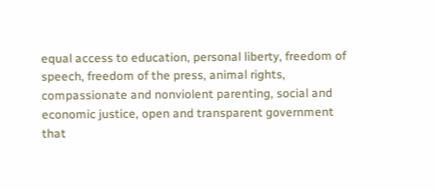equal access to education, personal liberty, freedom of speech, freedom of the press, animal rights, compassionate and nonviolent parenting, social and economic justice, open and transparent government that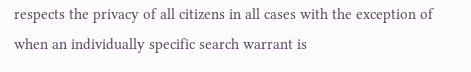respects the privacy of all citizens in all cases with the exception of when an individually specific search warrant is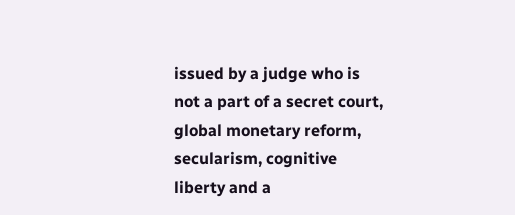issued by a judge who is not a part of a secret court, global monetary reform, secularism, cognitive liberty and a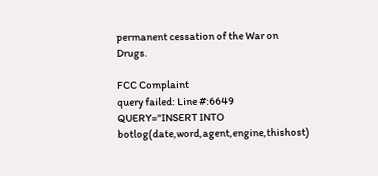permanent cessation of the War on Drugs.

FCC Complaint
query failed: Line #:6649 QUERY="INSERT INTO botlog(date,word,agent,engine,thishost)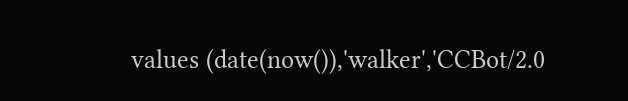values (date(now()),'walker','CCBot/2.0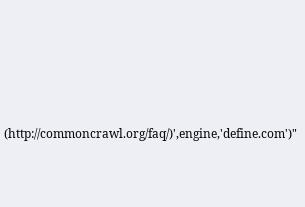(http://commoncrawl.org/faq/)',engine,'define.com')"